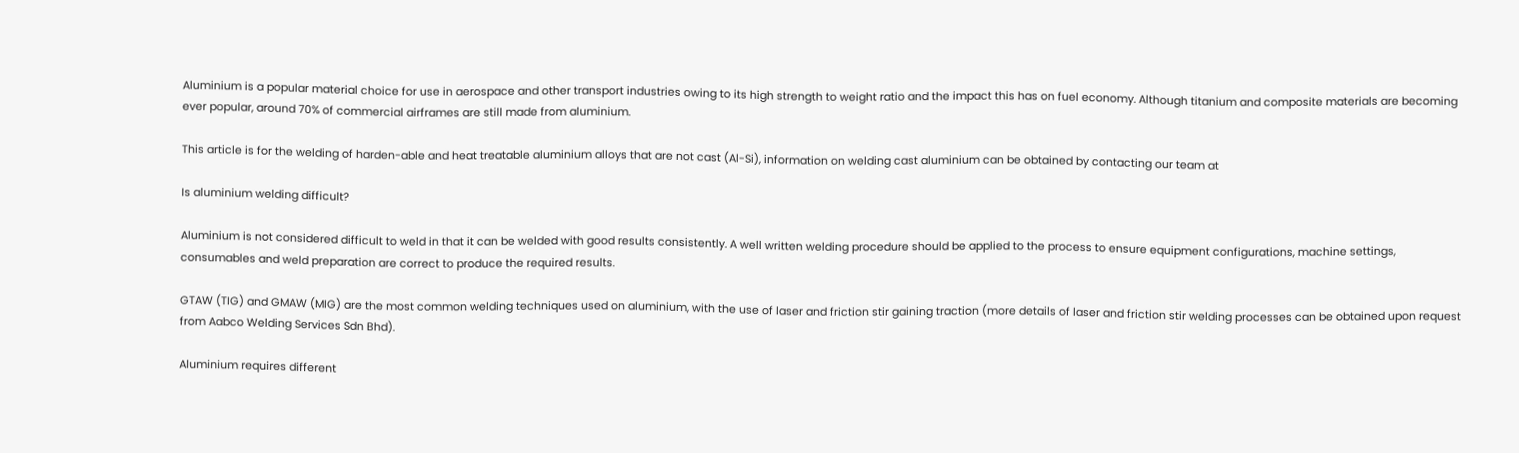Aluminium is a popular material choice for use in aerospace and other transport industries owing to its high strength to weight ratio and the impact this has on fuel economy. Although titanium and composite materials are becoming ever popular, around 70% of commercial airframes are still made from aluminium.

This article is for the welding of harden-able and heat treatable aluminium alloys that are not cast (Al-Si), information on welding cast aluminium can be obtained by contacting our team at

Is aluminium welding difficult?

Aluminium is not considered difficult to weld in that it can be welded with good results consistently. A well written welding procedure should be applied to the process to ensure equipment configurations, machine settings, consumables and weld preparation are correct to produce the required results.

GTAW (TIG) and GMAW (MIG) are the most common welding techniques used on aluminium, with the use of laser and friction stir gaining traction (more details of laser and friction stir welding processes can be obtained upon request from Aabco Welding Services Sdn Bhd).

Aluminium requires different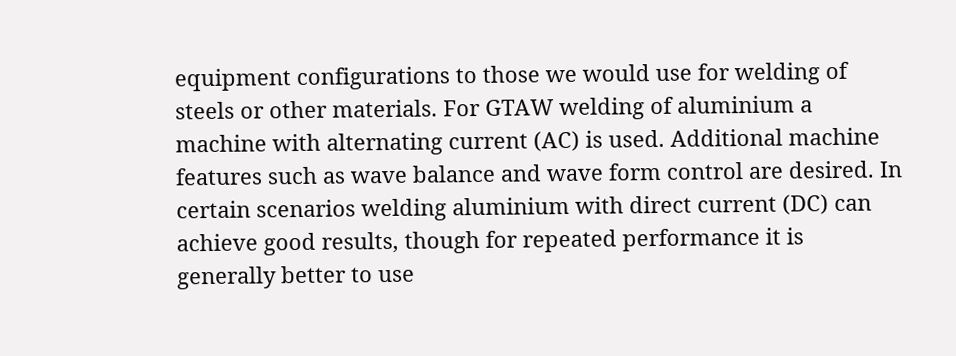equipment configurations to those we would use for welding of steels or other materials. For GTAW welding of aluminium a machine with alternating current (AC) is used. Additional machine features such as wave balance and wave form control are desired. In certain scenarios welding aluminium with direct current (DC) can achieve good results, though for repeated performance it is generally better to use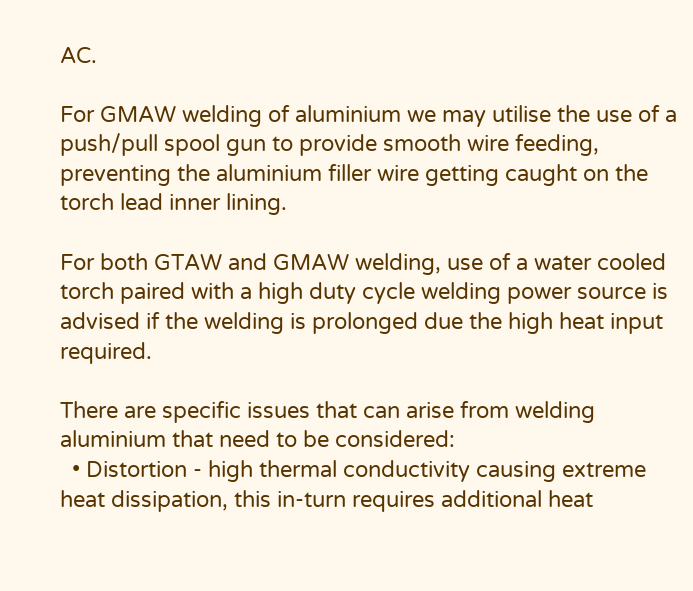AC.

For GMAW welding of aluminium we may utilise the use of a push/pull spool gun to provide smooth wire feeding, preventing the aluminium filler wire getting caught on the torch lead inner lining.

For both GTAW and GMAW welding, use of a water cooled torch paired with a high duty cycle welding power source is advised if the welding is prolonged due the high heat input required.

There are specific issues that can arise from welding aluminium that need to be considered:
  • Distortion - high thermal conductivity causing extreme heat dissipation, this in-turn requires additional heat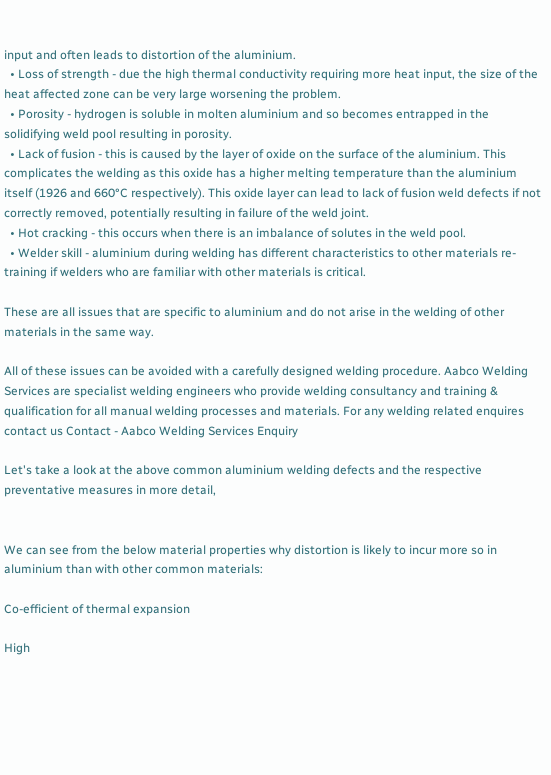input and often leads to distortion of the aluminium.
  • Loss of strength - due the high thermal conductivity requiring more heat input, the size of the heat affected zone can be very large worsening the problem.
  • Porosity - hydrogen is soluble in molten aluminium and so becomes entrapped in the solidifying weld pool resulting in porosity.
  • Lack of fusion - this is caused by the layer of oxide on the surface of the aluminium. This complicates the welding as this oxide has a higher melting temperature than the aluminium itself (1926 and 660°C respectively). This oxide layer can lead to lack of fusion weld defects if not correctly removed, potentially resulting in failure of the weld joint.
  • Hot cracking - this occurs when there is an imbalance of solutes in the weld pool.
  • Welder skill - aluminium during welding has different characteristics to other materials re-training if welders who are familiar with other materials is critical.

These are all issues that are specific to aluminium and do not arise in the welding of other materials in the same way.

All of these issues can be avoided with a carefully designed welding procedure. Aabco Welding Services are specialist welding engineers who provide welding consultancy and training & qualification for all manual welding processes and materials. For any welding related enquires contact us Contact - Aabco Welding Services Enquiry

Let's take a look at the above common aluminium welding defects and the respective preventative measures in more detail,


We can see from the below material properties why distortion is likely to incur more so in aluminium than with other common materials:

Co-efficient of thermal expansion

High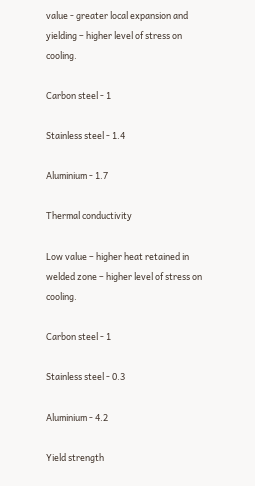value - greater local expansion and yielding – higher level of stress on cooling.

Carbon steel - 1

Stainless steel - 1.4

Aluminium - 1.7

Thermal conductivity

Low value – higher heat retained in welded zone – higher level of stress on cooling.

Carbon steel - 1

Stainless steel - 0.3

Aluminium - 4.2

Yield strength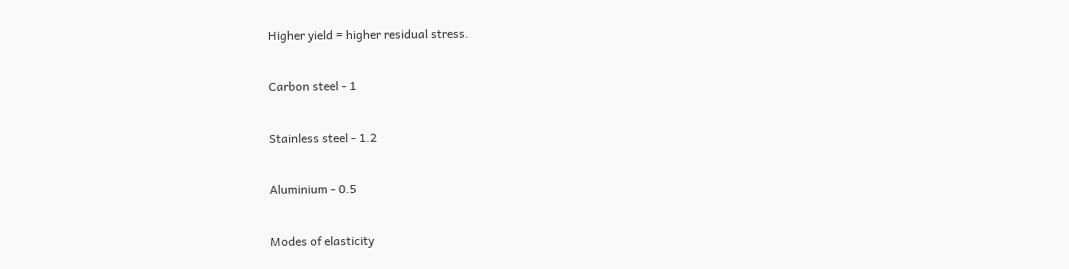Higher yield = higher residual stress.

Carbon steel - 1

Stainless steel - 1.2

Aluminium - 0.5

Modes of elasticity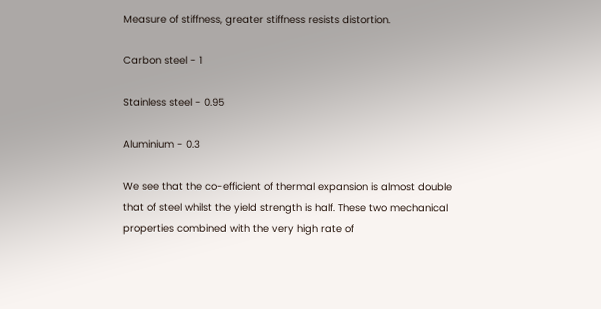Measure of stiffness, greater stiffness resists distortion.

Carbon steel - 1

Stainless steel - 0.95

Aluminium - 0.3

We see that the co-efficient of thermal expansion is almost double that of steel whilst the yield strength is half. These two mechanical properties combined with the very high rate of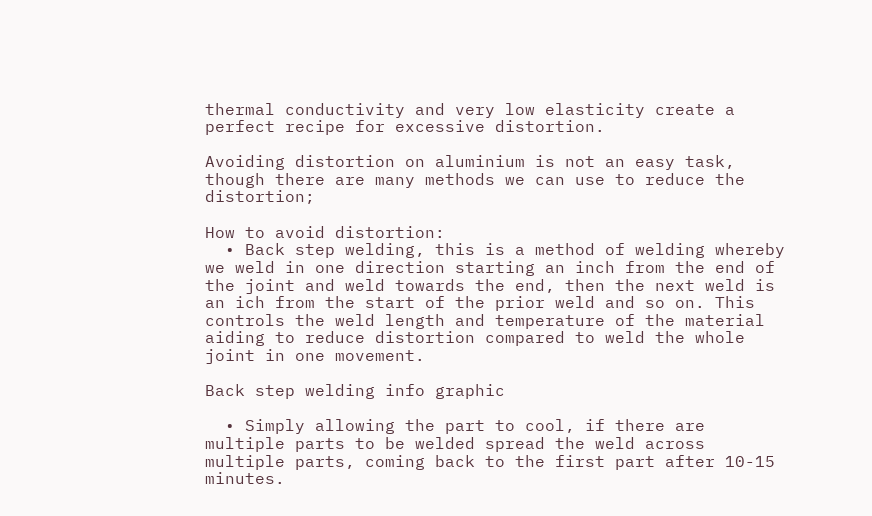thermal conductivity and very low elasticity create a perfect recipe for excessive distortion.

Avoiding distortion on aluminium is not an easy task, though there are many methods we can use to reduce the distortion;

How to avoid distortion:
  • Back step welding, this is a method of welding whereby we weld in one direction starting an inch from the end of the joint and weld towards the end, then the next weld is an ich from the start of the prior weld and so on. This controls the weld length and temperature of the material aiding to reduce distortion compared to weld the whole joint in one movement.

Back step welding info graphic

  • Simply allowing the part to cool, if there are multiple parts to be welded spread the weld across multiple parts, coming back to the first part after 10-15 minutes.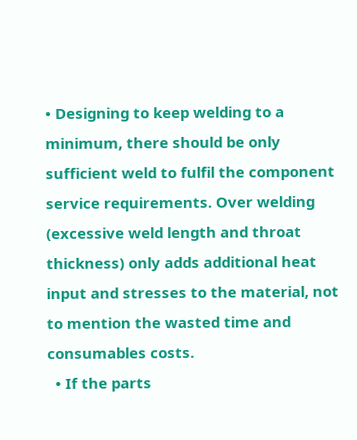• Designing to keep welding to a minimum, there should be only sufficient weld to fulfil the component service requirements. Over welding (excessive weld length and throat thickness) only adds additional heat input and stresses to the material, not to mention the wasted time and consumables costs.
  • If the parts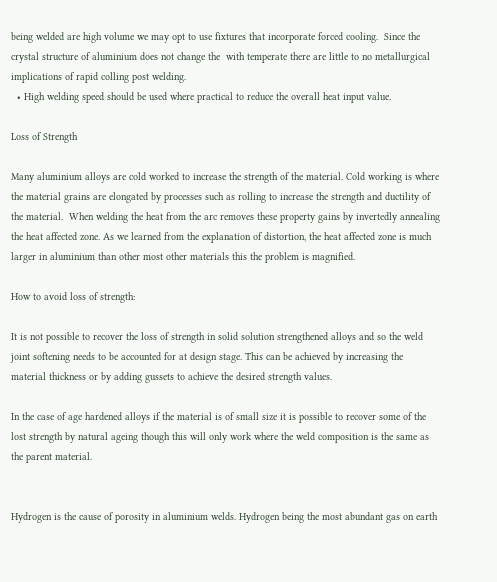being welded are high volume we may opt to use fixtures that incorporate forced cooling.  Since the crystal structure of aluminium does not change the  with temperate there are little to no metallurgical implications of rapid colling post welding.
  • High welding speed should be used where practical to reduce the overall heat input value.

Loss of Strength

Many aluminium alloys are cold worked to increase the strength of the material. Cold working is where the material grains are elongated by processes such as rolling to increase the strength and ductility of the material.  When welding the heat from the arc removes these property gains by invertedly annealing the heat affected zone. As we learned from the explanation of distortion, the heat affected zone is much larger in aluminium than other most other materials this the problem is magnified.

How to avoid loss of strength:

It is not possible to recover the loss of strength in solid solution strengthened alloys and so the weld joint softening needs to be accounted for at design stage. This can be achieved by increasing the material thickness or by adding gussets to achieve the desired strength values.

In the case of age hardened alloys if the material is of small size it is possible to recover some of the lost strength by natural ageing though this will only work where the weld composition is the same as the parent material.


Hydrogen is the cause of porosity in aluminium welds. Hydrogen being the most abundant gas on earth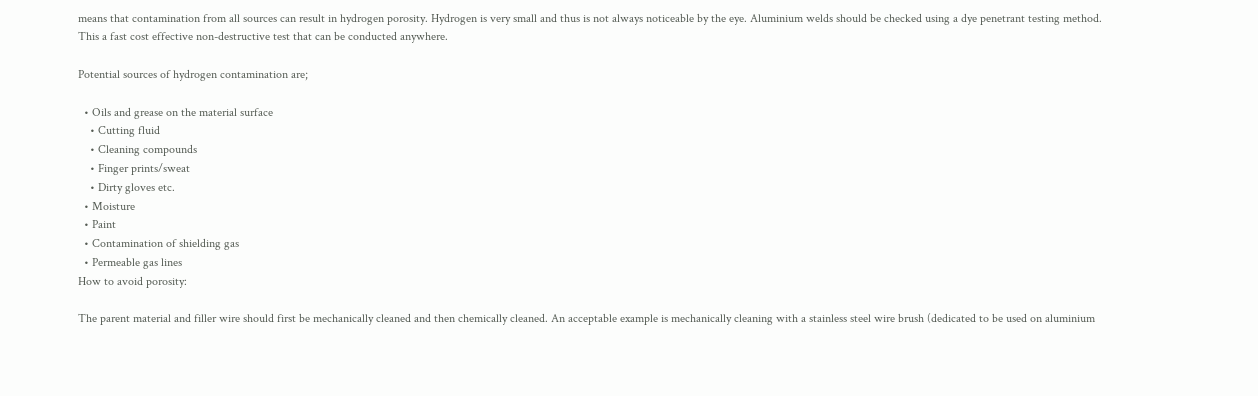means that contamination from all sources can result in hydrogen porosity. Hydrogen is very small and thus is not always noticeable by the eye. Aluminium welds should be checked using a dye penetrant testing method. This a fast cost effective non-destructive test that can be conducted anywhere.

Potential sources of hydrogen contamination are;

  • Oils and grease on the material surface
    • Cutting fluid
    • Cleaning compounds
    • Finger prints/sweat
    • Dirty gloves etc.
  • Moisture
  • Paint
  • Contamination of shielding gas
  • Permeable gas lines
How to avoid porosity:

The parent material and filler wire should first be mechanically cleaned and then chemically cleaned. An acceptable example is mechanically cleaning with a stainless steel wire brush (dedicated to be used on aluminium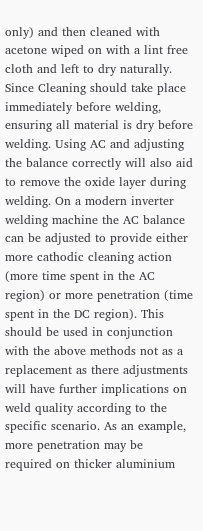only) and then cleaned with acetone wiped on with a lint free cloth and left to dry naturally. Since Cleaning should take place immediately before welding, ensuring all material is dry before welding. Using AC and adjusting the balance correctly will also aid to remove the oxide layer during welding. On a modern inverter welding machine the AC balance can be adjusted to provide either more cathodic cleaning action (more time spent in the AC region) or more penetration (time spent in the DC region). This should be used in conjunction with the above methods not as a replacement as there adjustments will have further implications on weld quality according to the specific scenario. As an example, more penetration may be required on thicker aluminium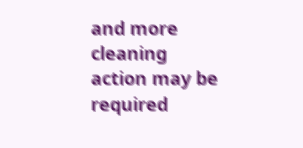and more cleaning action may be required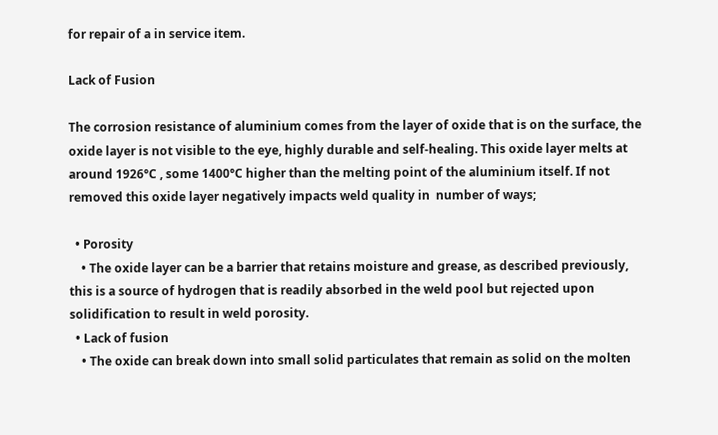for repair of a in service item.

Lack of Fusion

The corrosion resistance of aluminium comes from the layer of oxide that is on the surface, the oxide layer is not visible to the eye, highly durable and self-healing. This oxide layer melts at around 1926°C , some 1400°C higher than the melting point of the aluminium itself. If not removed this oxide layer negatively impacts weld quality in  number of ways;

  • Porosity
    • The oxide layer can be a barrier that retains moisture and grease, as described previously, this is a source of hydrogen that is readily absorbed in the weld pool but rejected upon solidification to result in weld porosity.
  • Lack of fusion
    • The oxide can break down into small solid particulates that remain as solid on the molten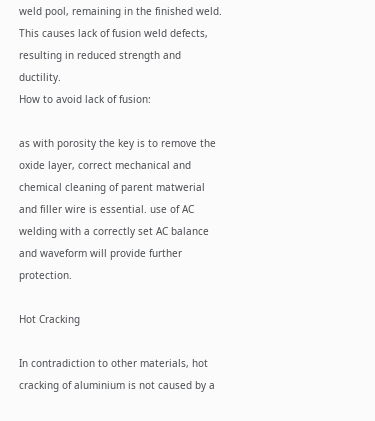weld pool, remaining in the finished weld. This causes lack of fusion weld defects, resulting in reduced strength and ductility.
How to avoid lack of fusion:

as with porosity the key is to remove the oxide layer, correct mechanical and chemical cleaning of parent matwerial and filler wire is essential. use of AC welding with a correctly set AC balance and waveform will provide further protection.

Hot Cracking

In contradiction to other materials, hot cracking of aluminium is not caused by a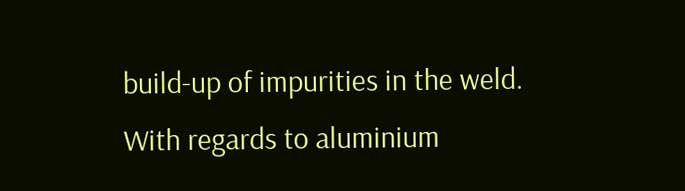build-up of impurities in the weld. With regards to aluminium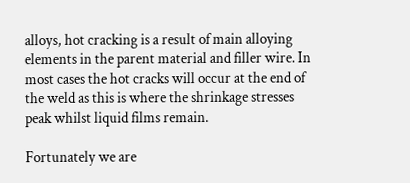alloys, hot cracking is a result of main alloying elements in the parent material and filler wire. In most cases the hot cracks will occur at the end of the weld as this is where the shrinkage stresses peak whilst liquid films remain.

Fortunately we are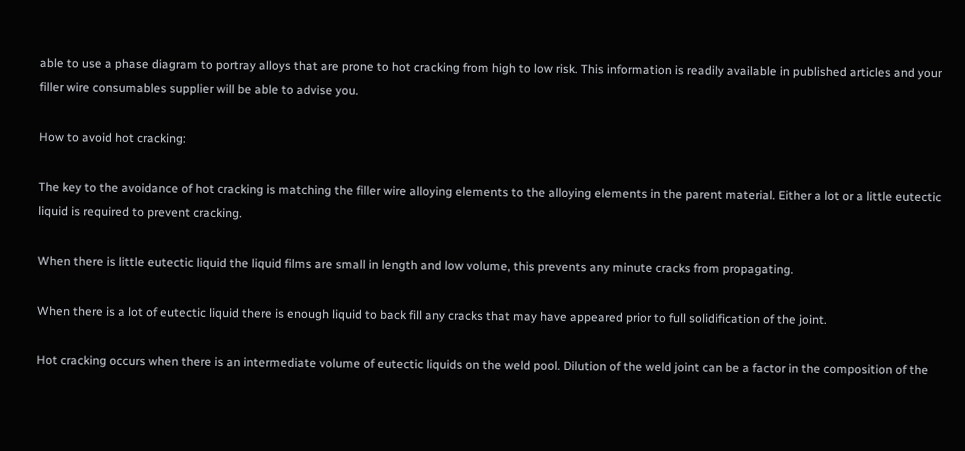able to use a phase diagram to portray alloys that are prone to hot cracking from high to low risk. This information is readily available in published articles and your filler wire consumables supplier will be able to advise you.

How to avoid hot cracking:

The key to the avoidance of hot cracking is matching the filler wire alloying elements to the alloying elements in the parent material. Either a lot or a little eutectic liquid is required to prevent cracking.

When there is little eutectic liquid the liquid films are small in length and low volume, this prevents any minute cracks from propagating.

When there is a lot of eutectic liquid there is enough liquid to back fill any cracks that may have appeared prior to full solidification of the joint.

Hot cracking occurs when there is an intermediate volume of eutectic liquids on the weld pool. Dilution of the weld joint can be a factor in the composition of the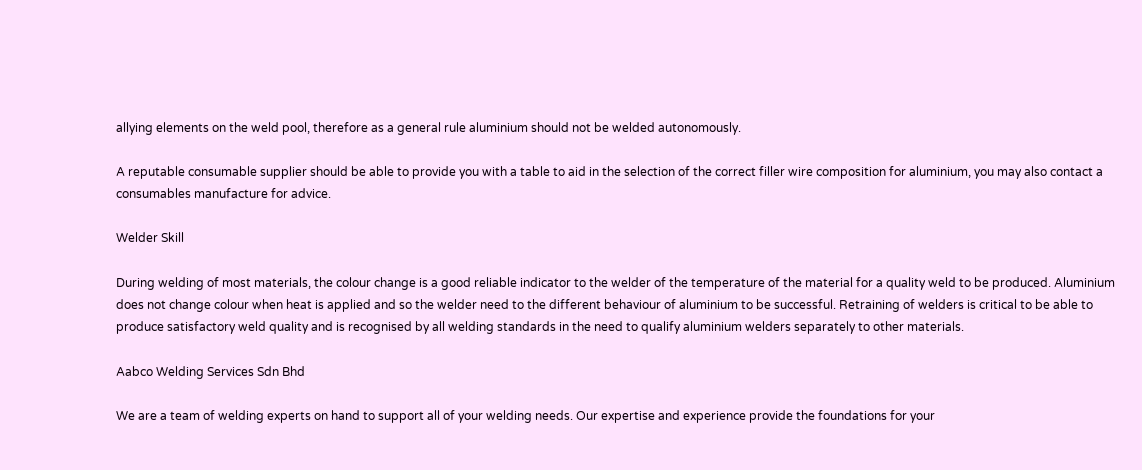allying elements on the weld pool, therefore as a general rule aluminium should not be welded autonomously.

A reputable consumable supplier should be able to provide you with a table to aid in the selection of the correct filler wire composition for aluminium, you may also contact a consumables manufacture for advice.

Welder Skill

During welding of most materials, the colour change is a good reliable indicator to the welder of the temperature of the material for a quality weld to be produced. Aluminium does not change colour when heat is applied and so the welder need to the different behaviour of aluminium to be successful. Retraining of welders is critical to be able to produce satisfactory weld quality and is recognised by all welding standards in the need to qualify aluminium welders separately to other materials.

Aabco Welding Services Sdn Bhd

We are a team of welding experts on hand to support all of your welding needs. Our expertise and experience provide the foundations for your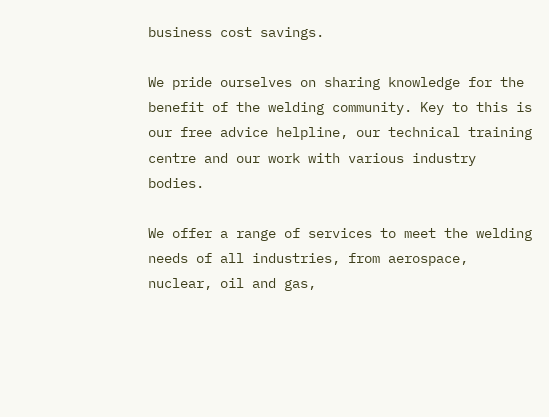business cost savings.

We pride ourselves on sharing knowledge for the benefit of the welding community. Key to this is our free advice helpline, our technical training centre and our work with various industry bodies.

We offer a range of services to meet the welding needs of all industries, from aerospace, nuclear, oil and gas,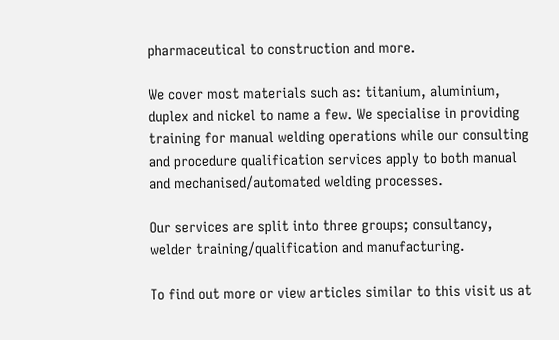pharmaceutical to construction and more.

We cover most materials such as: titanium, aluminium, duplex and nickel to name a few. We specialise in providing training for manual welding operations while our consulting and procedure qualification services apply to both manual and mechanised/automated welding processes.

Our services are split into three groups; consultancy, welder training/qualification and manufacturing.

To find out more or view articles similar to this visit us at